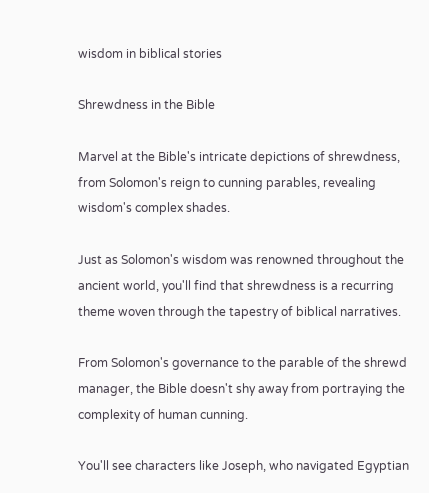wisdom in biblical stories

Shrewdness in the Bible

Marvel at the Bible's intricate depictions of shrewdness, from Solomon's reign to cunning parables, revealing wisdom's complex shades.

Just as Solomon's wisdom was renowned throughout the ancient world, you'll find that shrewdness is a recurring theme woven through the tapestry of biblical narratives.

From Solomon's governance to the parable of the shrewd manager, the Bible doesn't shy away from portraying the complexity of human cunning.

You'll see characters like Joseph, who navigated Egyptian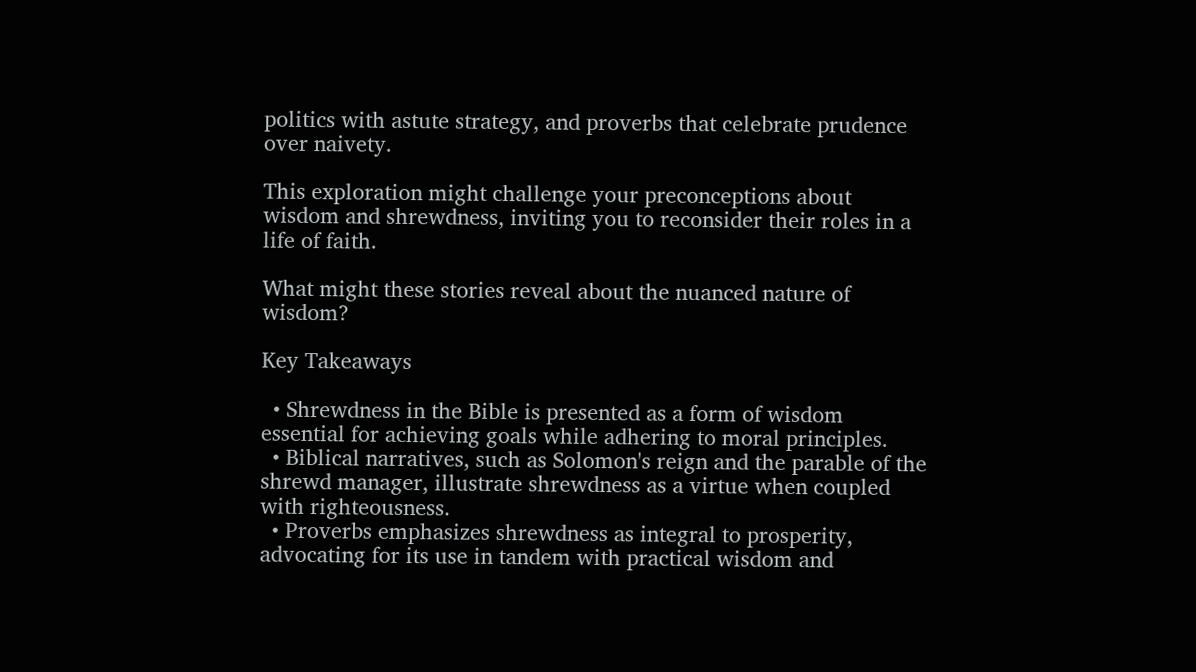politics with astute strategy, and proverbs that celebrate prudence over naivety.

This exploration might challenge your preconceptions about wisdom and shrewdness, inviting you to reconsider their roles in a life of faith.

What might these stories reveal about the nuanced nature of wisdom?

Key Takeaways

  • Shrewdness in the Bible is presented as a form of wisdom essential for achieving goals while adhering to moral principles.
  • Biblical narratives, such as Solomon's reign and the parable of the shrewd manager, illustrate shrewdness as a virtue when coupled with righteousness.
  • Proverbs emphasizes shrewdness as integral to prosperity, advocating for its use in tandem with practical wisdom and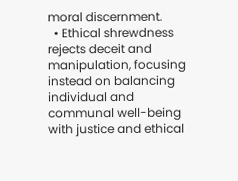moral discernment.
  • Ethical shrewdness rejects deceit and manipulation, focusing instead on balancing individual and communal well-being with justice and ethical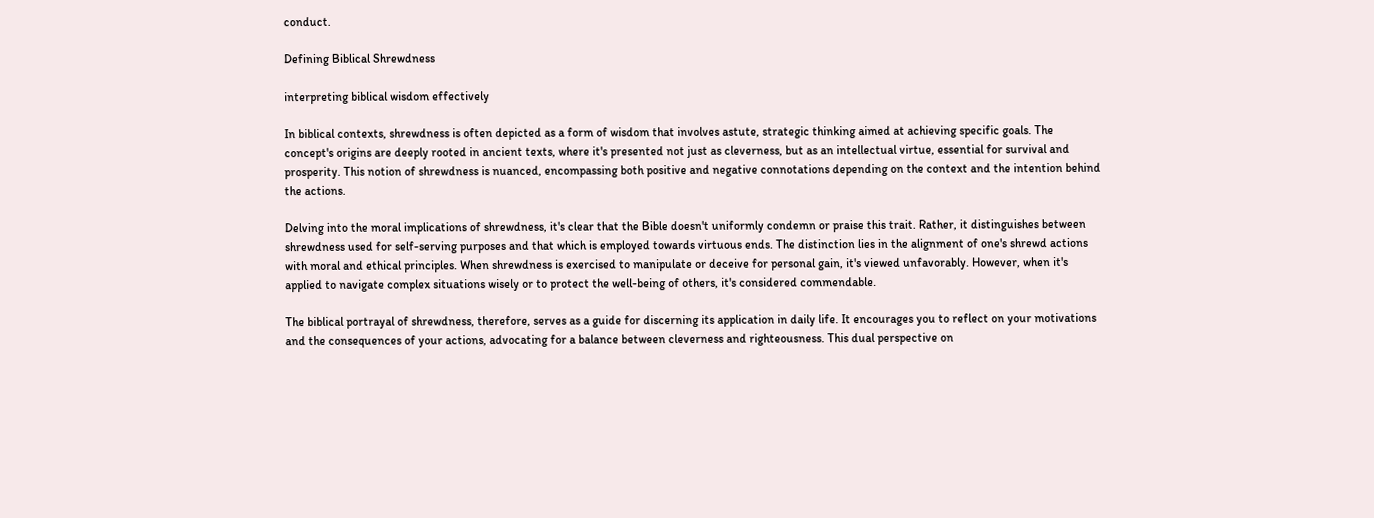conduct.

Defining Biblical Shrewdness

interpreting biblical wisdom effectively

In biblical contexts, shrewdness is often depicted as a form of wisdom that involves astute, strategic thinking aimed at achieving specific goals. The concept's origins are deeply rooted in ancient texts, where it's presented not just as cleverness, but as an intellectual virtue, essential for survival and prosperity. This notion of shrewdness is nuanced, encompassing both positive and negative connotations depending on the context and the intention behind the actions.

Delving into the moral implications of shrewdness, it's clear that the Bible doesn't uniformly condemn or praise this trait. Rather, it distinguishes between shrewdness used for self-serving purposes and that which is employed towards virtuous ends. The distinction lies in the alignment of one's shrewd actions with moral and ethical principles. When shrewdness is exercised to manipulate or deceive for personal gain, it's viewed unfavorably. However, when it's applied to navigate complex situations wisely or to protect the well-being of others, it's considered commendable.

The biblical portrayal of shrewdness, therefore, serves as a guide for discerning its application in daily life. It encourages you to reflect on your motivations and the consequences of your actions, advocating for a balance between cleverness and righteousness. This dual perspective on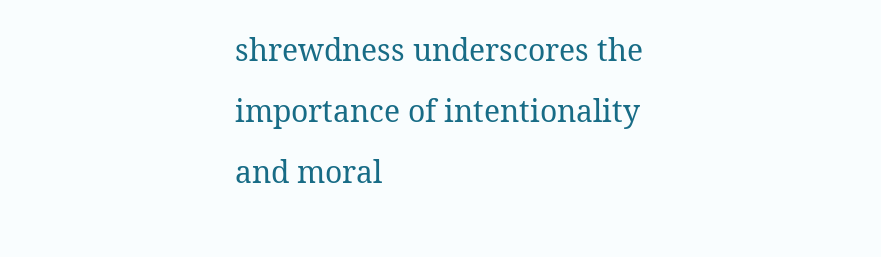shrewdness underscores the importance of intentionality and moral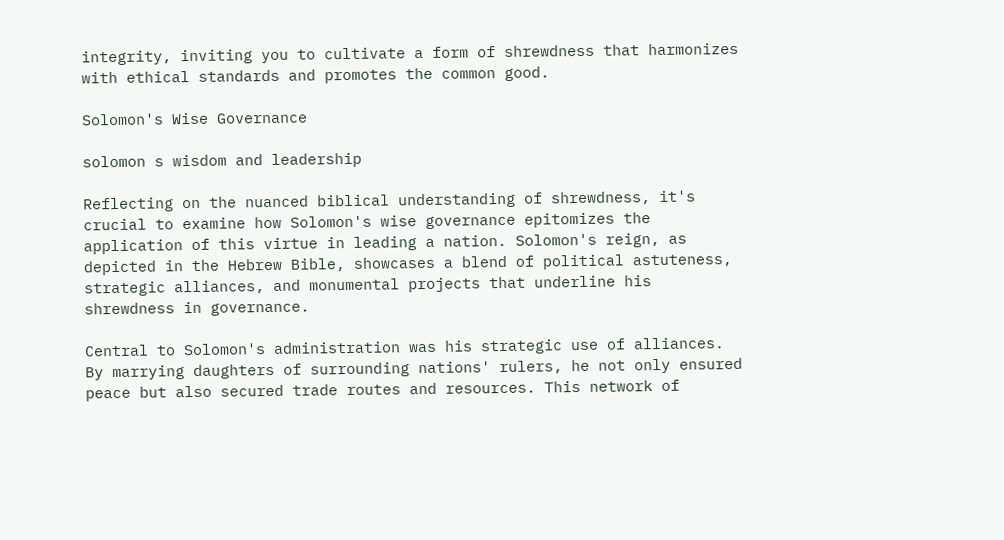integrity, inviting you to cultivate a form of shrewdness that harmonizes with ethical standards and promotes the common good.

Solomon's Wise Governance

solomon s wisdom and leadership

Reflecting on the nuanced biblical understanding of shrewdness, it's crucial to examine how Solomon's wise governance epitomizes the application of this virtue in leading a nation. Solomon's reign, as depicted in the Hebrew Bible, showcases a blend of political astuteness, strategic alliances, and monumental projects that underline his shrewdness in governance.

Central to Solomon's administration was his strategic use of alliances. By marrying daughters of surrounding nations' rulers, he not only ensured peace but also secured trade routes and resources. This network of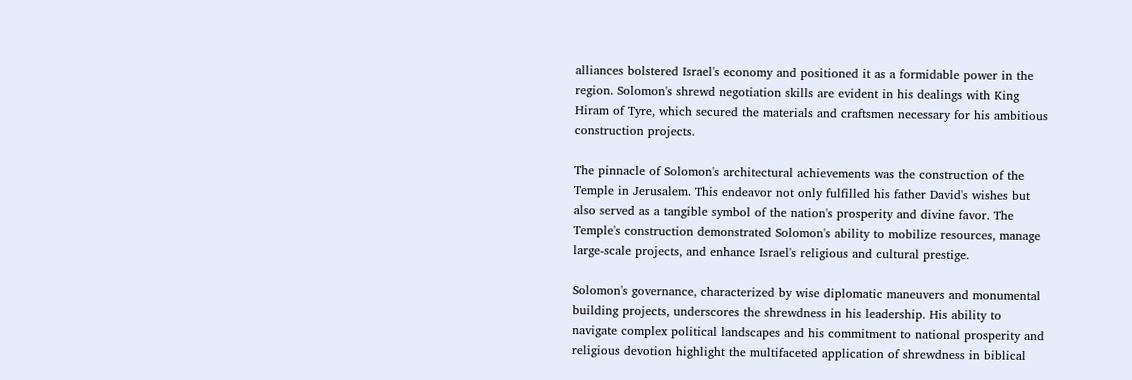alliances bolstered Israel's economy and positioned it as a formidable power in the region. Solomon's shrewd negotiation skills are evident in his dealings with King Hiram of Tyre, which secured the materials and craftsmen necessary for his ambitious construction projects.

The pinnacle of Solomon's architectural achievements was the construction of the Temple in Jerusalem. This endeavor not only fulfilled his father David's wishes but also served as a tangible symbol of the nation's prosperity and divine favor. The Temple's construction demonstrated Solomon's ability to mobilize resources, manage large-scale projects, and enhance Israel's religious and cultural prestige.

Solomon's governance, characterized by wise diplomatic maneuvers and monumental building projects, underscores the shrewdness in his leadership. His ability to navigate complex political landscapes and his commitment to national prosperity and religious devotion highlight the multifaceted application of shrewdness in biblical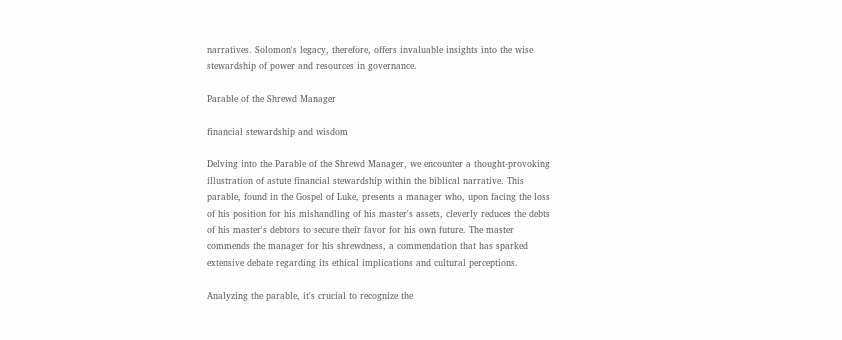narratives. Solomon's legacy, therefore, offers invaluable insights into the wise stewardship of power and resources in governance.

Parable of the Shrewd Manager

financial stewardship and wisdom

Delving into the Parable of the Shrewd Manager, we encounter a thought-provoking illustration of astute financial stewardship within the biblical narrative. This parable, found in the Gospel of Luke, presents a manager who, upon facing the loss of his position for his mishandling of his master's assets, cleverly reduces the debts of his master's debtors to secure their favor for his own future. The master commends the manager for his shrewdness, a commendation that has sparked extensive debate regarding its ethical implications and cultural perceptions.

Analyzing the parable, it's crucial to recognize the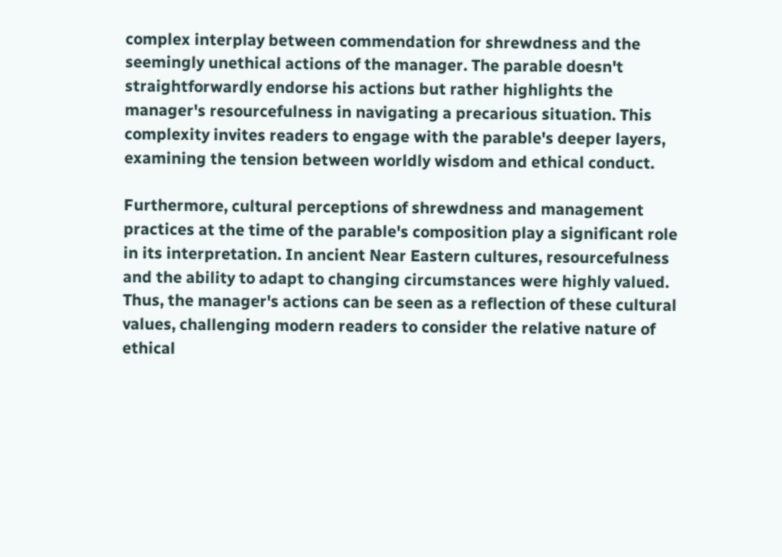complex interplay between commendation for shrewdness and the seemingly unethical actions of the manager. The parable doesn't straightforwardly endorse his actions but rather highlights the manager's resourcefulness in navigating a precarious situation. This complexity invites readers to engage with the parable's deeper layers, examining the tension between worldly wisdom and ethical conduct.

Furthermore, cultural perceptions of shrewdness and management practices at the time of the parable's composition play a significant role in its interpretation. In ancient Near Eastern cultures, resourcefulness and the ability to adapt to changing circumstances were highly valued. Thus, the manager's actions can be seen as a reflection of these cultural values, challenging modern readers to consider the relative nature of ethical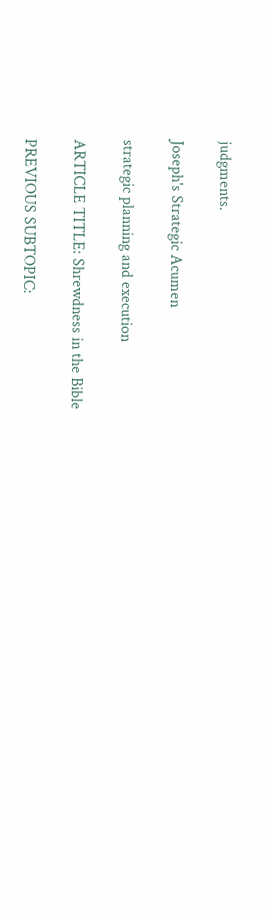judgments.

Joseph's Strategic Acumen

strategic planning and execution

ARTICLE TITLE: Shrewdness in the Bible

PREVIOUS SUBTOPIC: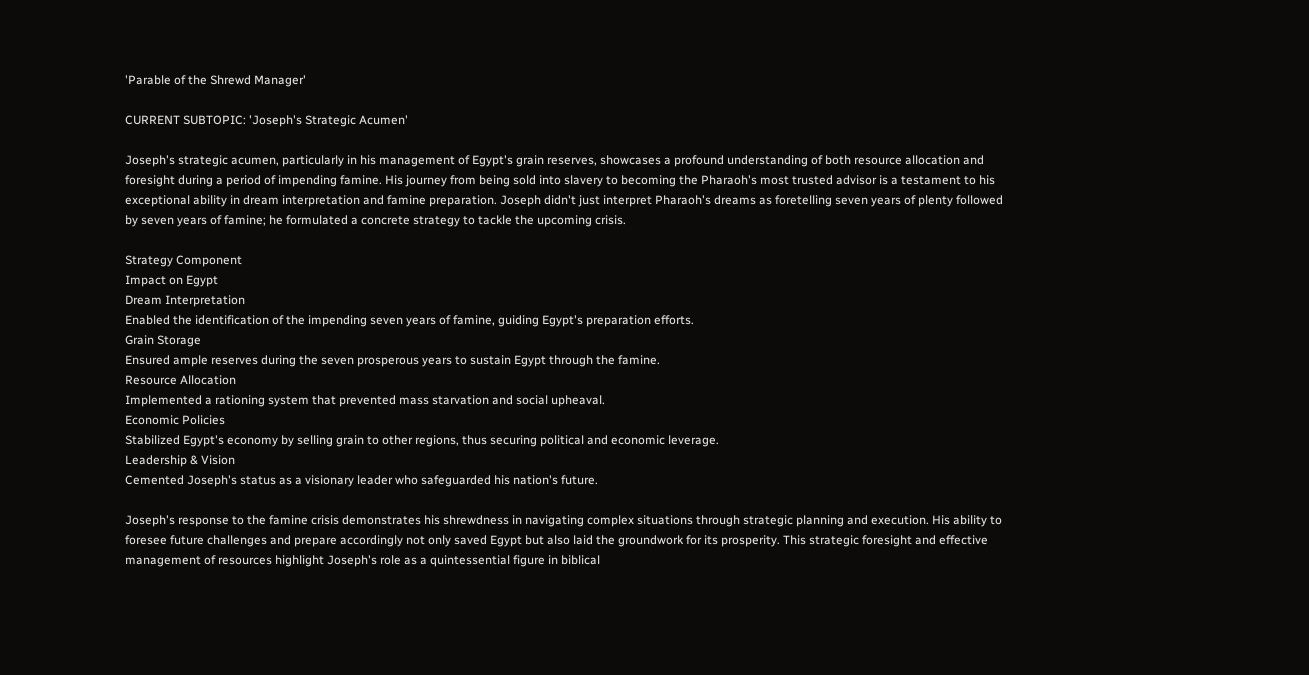'Parable of the Shrewd Manager'

CURRENT SUBTOPIC: 'Joseph's Strategic Acumen'

Joseph's strategic acumen, particularly in his management of Egypt's grain reserves, showcases a profound understanding of both resource allocation and foresight during a period of impending famine. His journey from being sold into slavery to becoming the Pharaoh's most trusted advisor is a testament to his exceptional ability in dream interpretation and famine preparation. Joseph didn't just interpret Pharaoh's dreams as foretelling seven years of plenty followed by seven years of famine; he formulated a concrete strategy to tackle the upcoming crisis.

Strategy Component
Impact on Egypt
Dream Interpretation
Enabled the identification of the impending seven years of famine, guiding Egypt's preparation efforts.
Grain Storage
Ensured ample reserves during the seven prosperous years to sustain Egypt through the famine.
Resource Allocation
Implemented a rationing system that prevented mass starvation and social upheaval.
Economic Policies
Stabilized Egypt's economy by selling grain to other regions, thus securing political and economic leverage.
Leadership & Vision
Cemented Joseph's status as a visionary leader who safeguarded his nation's future.

Joseph's response to the famine crisis demonstrates his shrewdness in navigating complex situations through strategic planning and execution. His ability to foresee future challenges and prepare accordingly not only saved Egypt but also laid the groundwork for its prosperity. This strategic foresight and effective management of resources highlight Joseph's role as a quintessential figure in biblical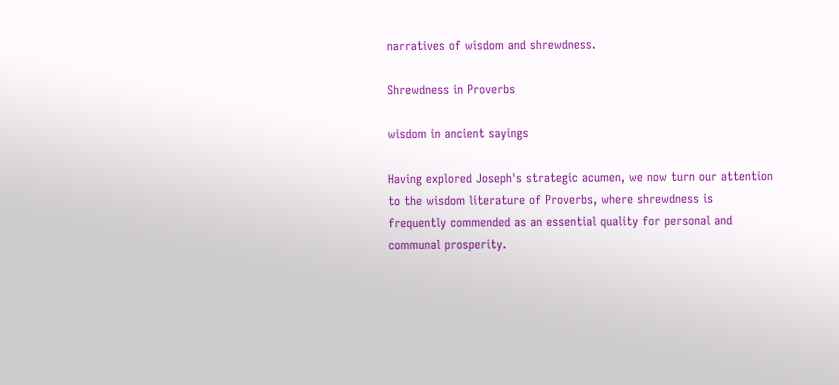narratives of wisdom and shrewdness.

Shrewdness in Proverbs

wisdom in ancient sayings

Having explored Joseph's strategic acumen, we now turn our attention to the wisdom literature of Proverbs, where shrewdness is frequently commended as an essential quality for personal and communal prosperity.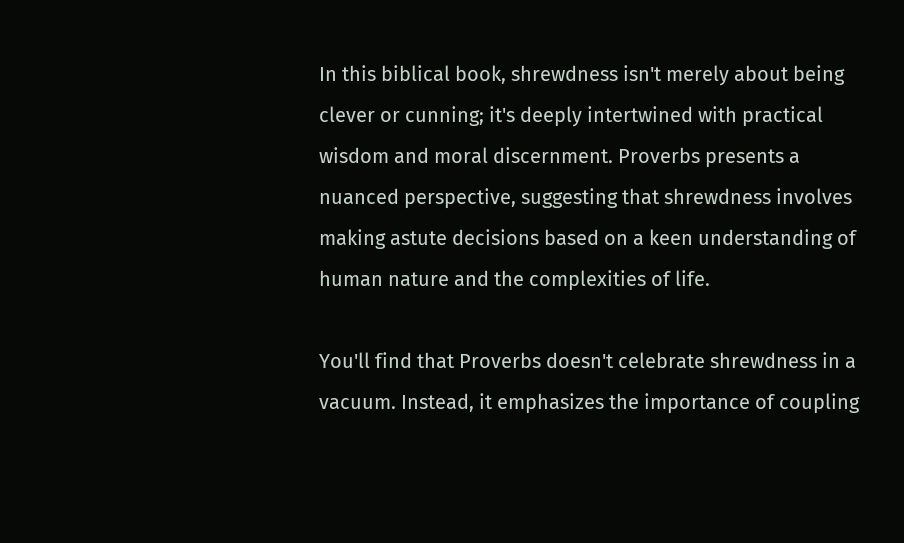In this biblical book, shrewdness isn't merely about being clever or cunning; it's deeply intertwined with practical wisdom and moral discernment. Proverbs presents a nuanced perspective, suggesting that shrewdness involves making astute decisions based on a keen understanding of human nature and the complexities of life.

You'll find that Proverbs doesn't celebrate shrewdness in a vacuum. Instead, it emphasizes the importance of coupling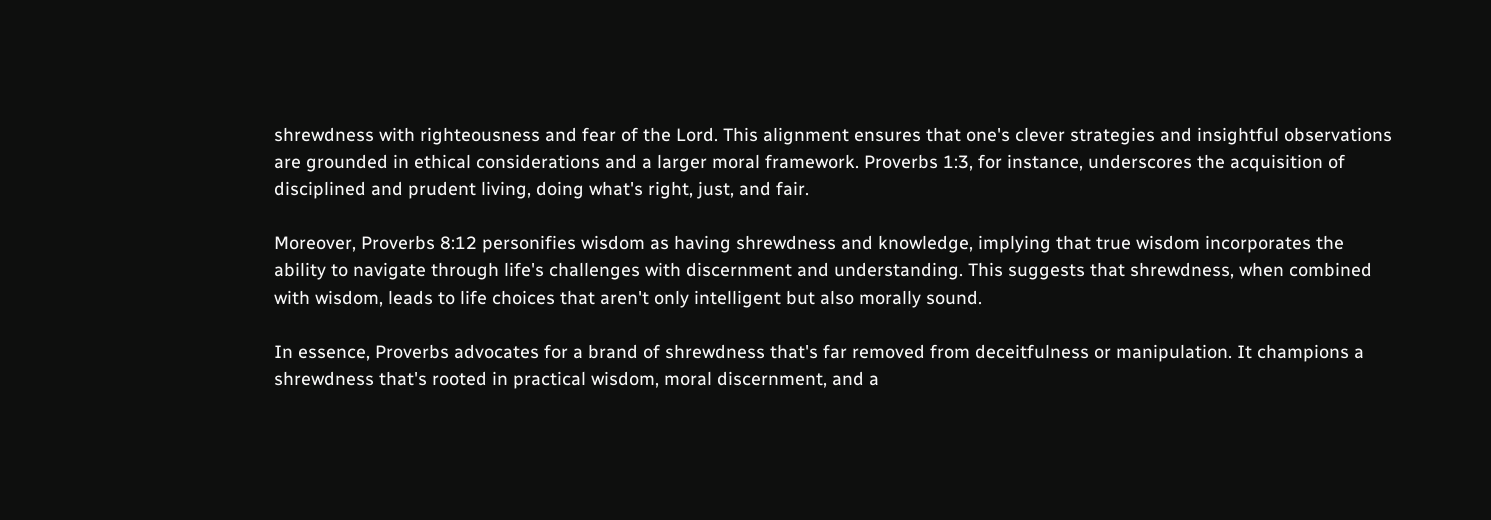shrewdness with righteousness and fear of the Lord. This alignment ensures that one's clever strategies and insightful observations are grounded in ethical considerations and a larger moral framework. Proverbs 1:3, for instance, underscores the acquisition of disciplined and prudent living, doing what's right, just, and fair.

Moreover, Proverbs 8:12 personifies wisdom as having shrewdness and knowledge, implying that true wisdom incorporates the ability to navigate through life's challenges with discernment and understanding. This suggests that shrewdness, when combined with wisdom, leads to life choices that aren't only intelligent but also morally sound.

In essence, Proverbs advocates for a brand of shrewdness that's far removed from deceitfulness or manipulation. It champions a shrewdness that's rooted in practical wisdom, moral discernment, and a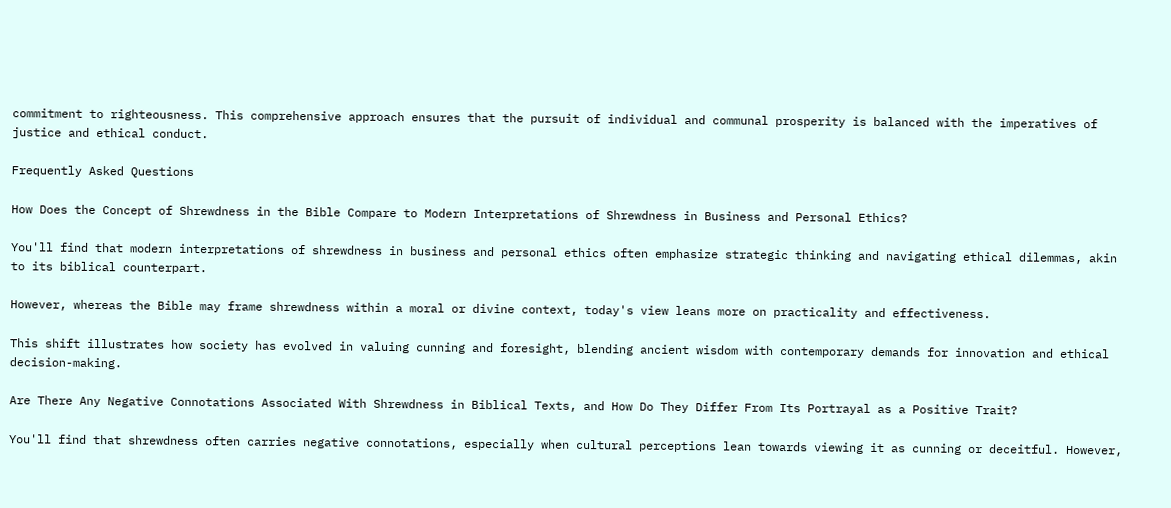commitment to righteousness. This comprehensive approach ensures that the pursuit of individual and communal prosperity is balanced with the imperatives of justice and ethical conduct.

Frequently Asked Questions

How Does the Concept of Shrewdness in the Bible Compare to Modern Interpretations of Shrewdness in Business and Personal Ethics?

You'll find that modern interpretations of shrewdness in business and personal ethics often emphasize strategic thinking and navigating ethical dilemmas, akin to its biblical counterpart.

However, whereas the Bible may frame shrewdness within a moral or divine context, today's view leans more on practicality and effectiveness.

This shift illustrates how society has evolved in valuing cunning and foresight, blending ancient wisdom with contemporary demands for innovation and ethical decision-making.

Are There Any Negative Connotations Associated With Shrewdness in Biblical Texts, and How Do They Differ From Its Portrayal as a Positive Trait?

You'll find that shrewdness often carries negative connotations, especially when cultural perceptions lean towards viewing it as cunning or deceitful. However,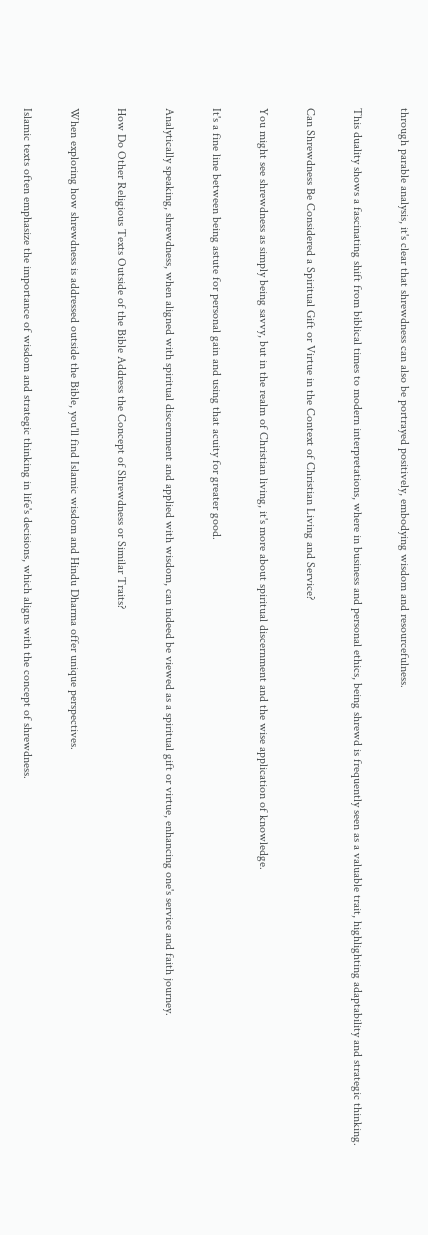through parable analysis, it's clear that shrewdness can also be portrayed positively, embodying wisdom and resourcefulness.

This duality shows a fascinating shift from biblical times to modern interpretations, where in business and personal ethics, being shrewd is frequently seen as a valuable trait, highlighting adaptability and strategic thinking.

Can Shrewdness Be Considered a Spiritual Gift or Virtue in the Context of Christian Living and Service?

You might see shrewdness as simply being savvy, but in the realm of Christian living, it's more about spiritual discernment and the wise application of knowledge.

It's a fine line between being astute for personal gain and using that acuity for greater good.

Analytically speaking, shrewdness, when aligned with spiritual discernment and applied with wisdom, can indeed be viewed as a spiritual gift or virtue, enhancing one's service and faith journey.

How Do Other Religious Texts Outside of the Bible Address the Concept of Shrewdness or Similar Traits?

When exploring how shrewdness is addressed outside the Bible, you'll find Islamic wisdom and Hindu Dharma offer unique perspectives.

Islamic texts often emphasize the importance of wisdom and strategic thinking in life's decisions, which aligns with the concept of shrewdness.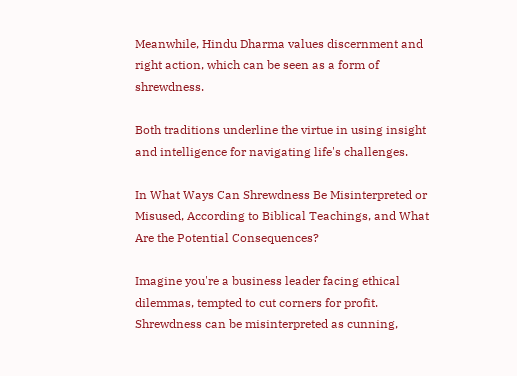Meanwhile, Hindu Dharma values discernment and right action, which can be seen as a form of shrewdness.

Both traditions underline the virtue in using insight and intelligence for navigating life's challenges.

In What Ways Can Shrewdness Be Misinterpreted or Misused, According to Biblical Teachings, and What Are the Potential Consequences?

Imagine you're a business leader facing ethical dilemmas, tempted to cut corners for profit. Shrewdness can be misinterpreted as cunning,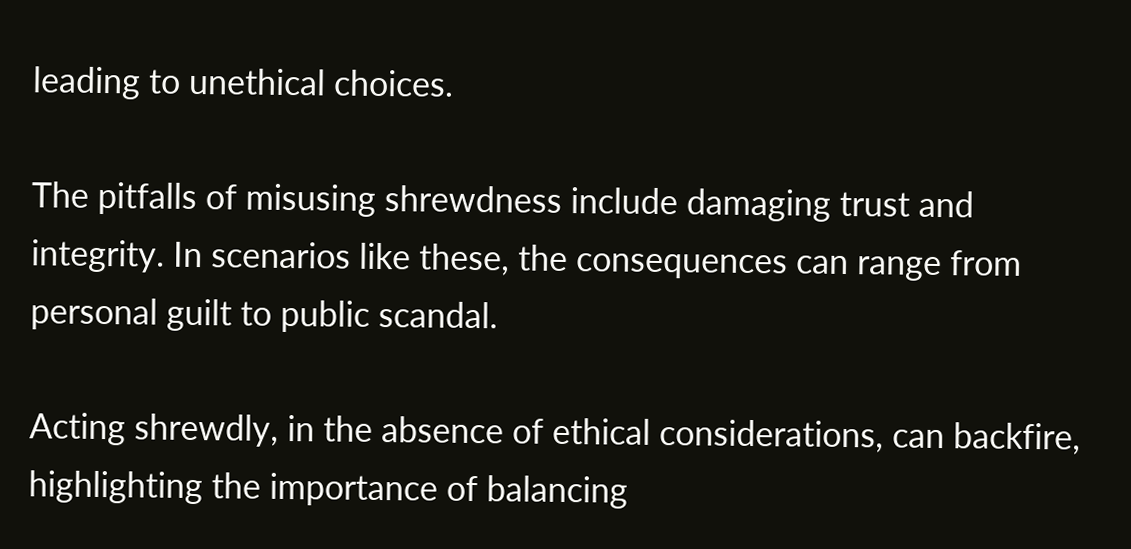leading to unethical choices.

The pitfalls of misusing shrewdness include damaging trust and integrity. In scenarios like these, the consequences can range from personal guilt to public scandal.

Acting shrewdly, in the absence of ethical considerations, can backfire, highlighting the importance of balancing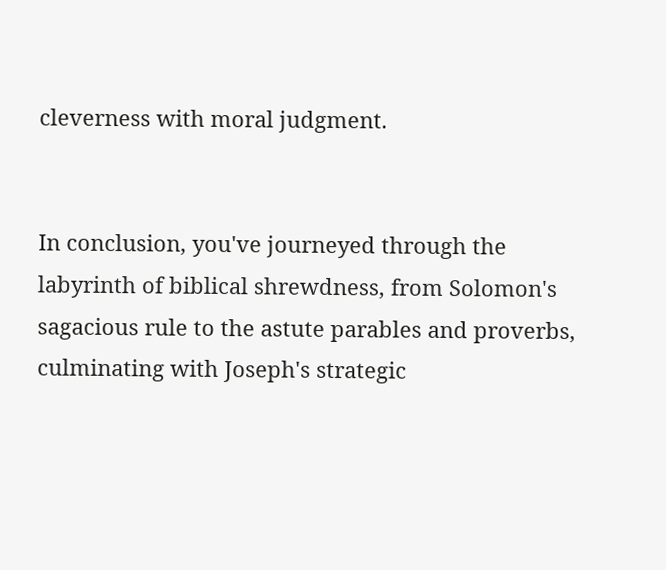cleverness with moral judgment.


In conclusion, you've journeyed through the labyrinth of biblical shrewdness, from Solomon's sagacious rule to the astute parables and proverbs, culminating with Joseph's strategic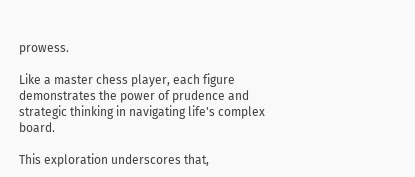prowess.

Like a master chess player, each figure demonstrates the power of prudence and strategic thinking in navigating life's complex board.

This exploration underscores that,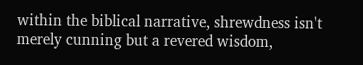within the biblical narrative, shrewdness isn't merely cunning but a revered wisdom,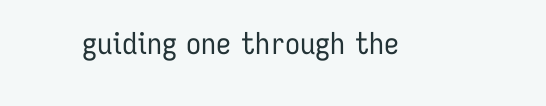guiding one through the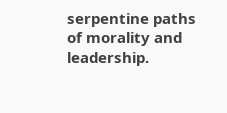serpentine paths of morality and leadership.